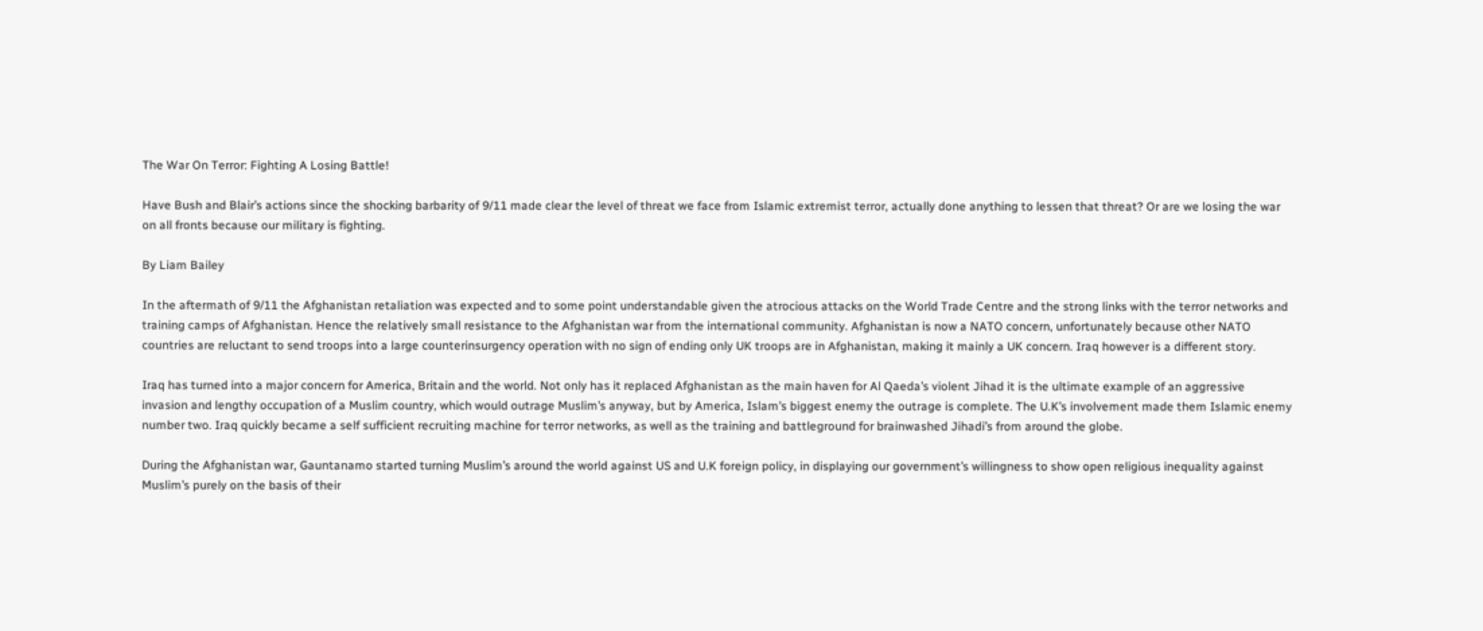The War On Terror: Fighting A Losing Battle!

Have Bush and Blair’s actions since the shocking barbarity of 9/11 made clear the level of threat we face from Islamic extremist terror, actually done anything to lessen that threat? Or are we losing the war on all fronts because our military is fighting.

By Liam Bailey

In the aftermath of 9/11 the Afghanistan retaliation was expected and to some point understandable given the atrocious attacks on the World Trade Centre and the strong links with the terror networks and training camps of Afghanistan. Hence the relatively small resistance to the Afghanistan war from the international community. Afghanistan is now a NATO concern, unfortunately because other NATO countries are reluctant to send troops into a large counterinsurgency operation with no sign of ending only UK troops are in Afghanistan, making it mainly a UK concern. Iraq however is a different story.

Iraq has turned into a major concern for America, Britain and the world. Not only has it replaced Afghanistan as the main haven for Al Qaeda’s violent Jihad it is the ultimate example of an aggressive invasion and lengthy occupation of a Muslim country, which would outrage Muslim’s anyway, but by America, Islam’s biggest enemy the outrage is complete. The U.K’s involvement made them Islamic enemy number two. Iraq quickly became a self sufficient recruiting machine for terror networks, as well as the training and battleground for brainwashed Jihadi’s from around the globe.

During the Afghanistan war, Gauntanamo started turning Muslim’s around the world against US and U.K foreign policy, in displaying our government’s willingness to show open religious inequality against Muslim’s purely on the basis of their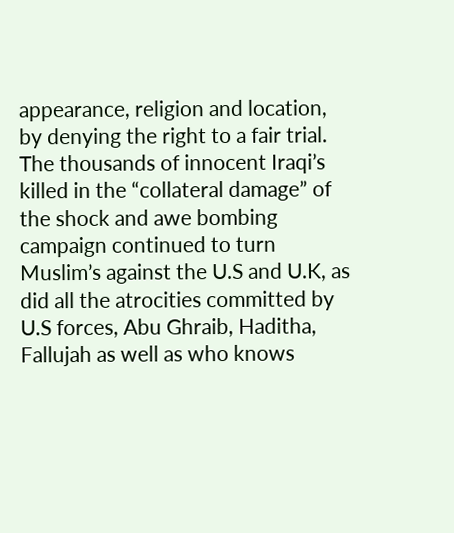appearance, religion and location, by denying the right to a fair trial. The thousands of innocent Iraqi’s killed in the “collateral damage” of the shock and awe bombing campaign continued to turn Muslim’s against the U.S and U.K, as did all the atrocities committed by U.S forces, Abu Ghraib, Haditha, Fallujah as well as who knows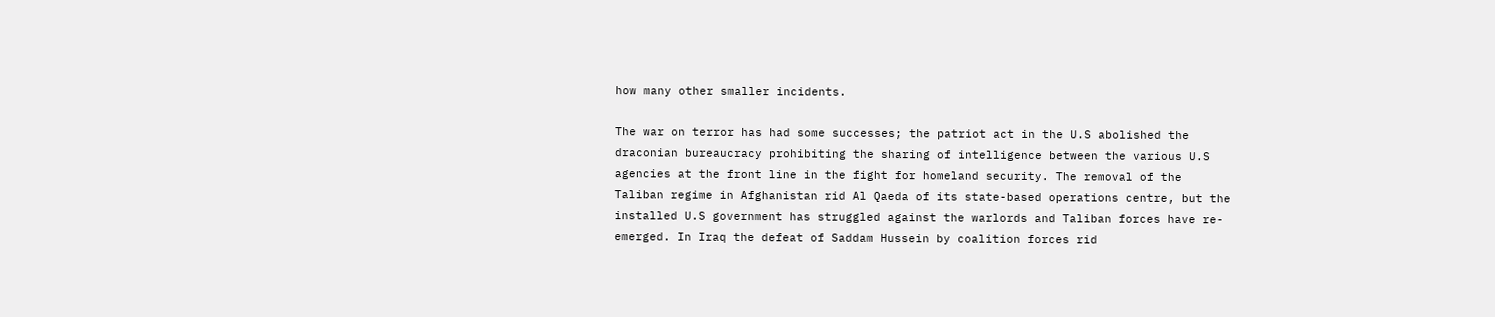how many other smaller incidents.

The war on terror has had some successes; the patriot act in the U.S abolished the draconian bureaucracy prohibiting the sharing of intelligence between the various U.S agencies at the front line in the fight for homeland security. The removal of the Taliban regime in Afghanistan rid Al Qaeda of its state-based operations centre, but the installed U.S government has struggled against the warlords and Taliban forces have re-emerged. In Iraq the defeat of Saddam Hussein by coalition forces rid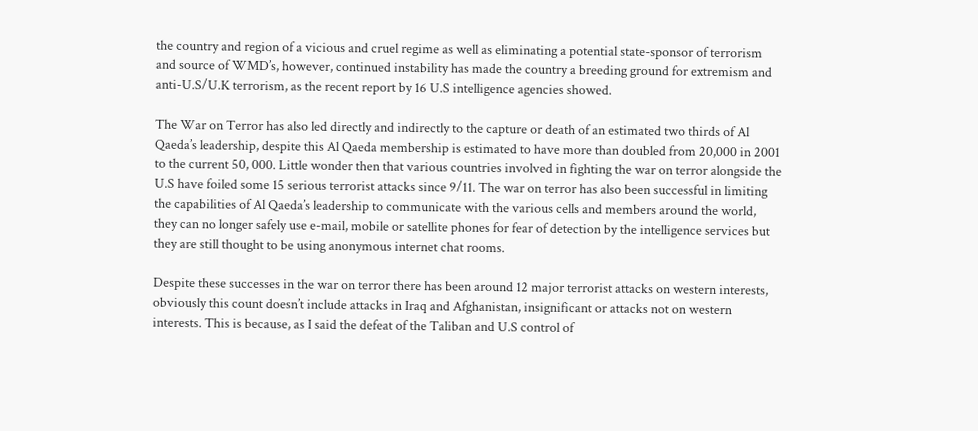the country and region of a vicious and cruel regime as well as eliminating a potential state-sponsor of terrorism and source of WMD’s, however, continued instability has made the country a breeding ground for extremism and anti-U.S/U.K terrorism, as the recent report by 16 U.S intelligence agencies showed.

The War on Terror has also led directly and indirectly to the capture or death of an estimated two thirds of Al Qaeda’s leadership, despite this Al Qaeda membership is estimated to have more than doubled from 20,000 in 2001 to the current 50, 000. Little wonder then that various countries involved in fighting the war on terror alongside the U.S have foiled some 15 serious terrorist attacks since 9/11. The war on terror has also been successful in limiting the capabilities of Al Qaeda’s leadership to communicate with the various cells and members around the world, they can no longer safely use e-mail, mobile or satellite phones for fear of detection by the intelligence services but they are still thought to be using anonymous internet chat rooms.

Despite these successes in the war on terror there has been around 12 major terrorist attacks on western interests, obviously this count doesn’t include attacks in Iraq and Afghanistan, insignificant or attacks not on western interests. This is because, as I said the defeat of the Taliban and U.S control of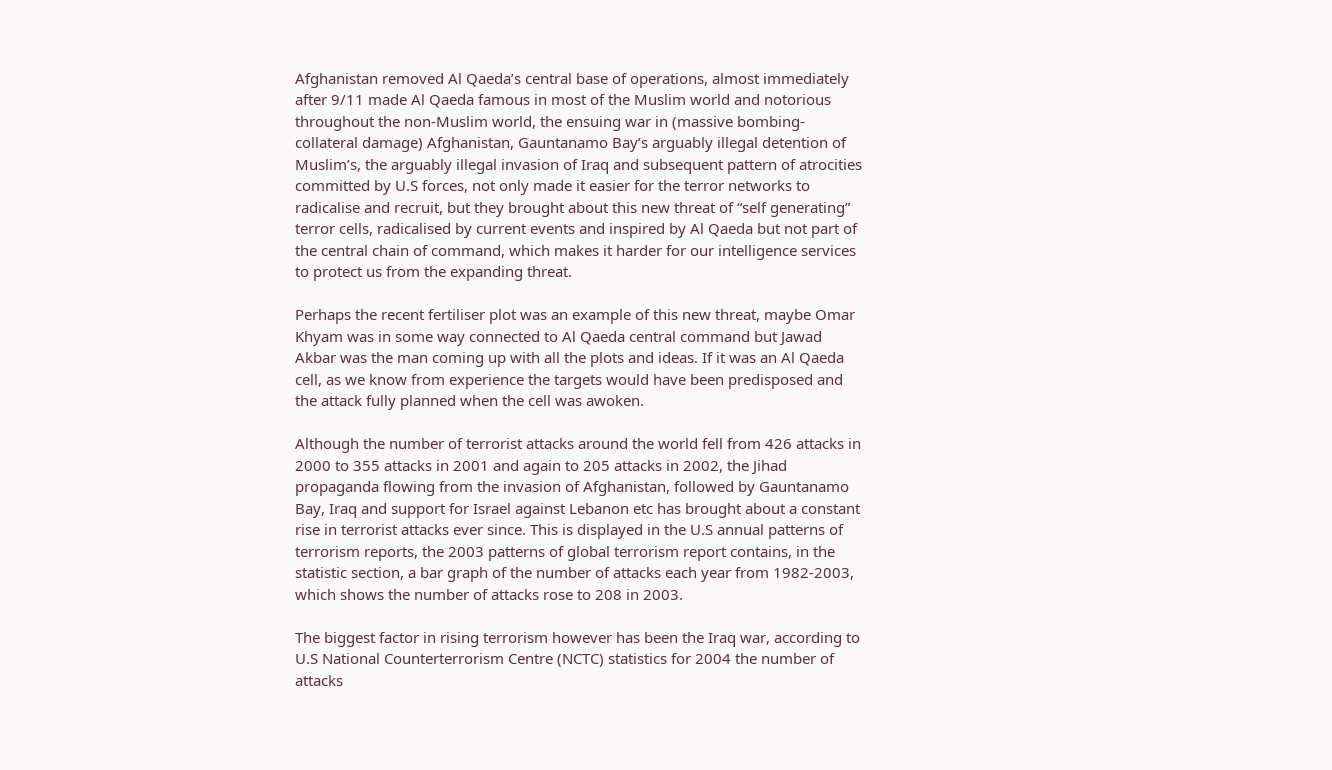Afghanistan removed Al Qaeda’s central base of operations, almost immediately after 9/11 made Al Qaeda famous in most of the Muslim world and notorious throughout the non-Muslim world, the ensuing war in (massive bombing-collateral damage) Afghanistan, Gauntanamo Bay’s arguably illegal detention of Muslim’s, the arguably illegal invasion of Iraq and subsequent pattern of atrocities committed by U.S forces, not only made it easier for the terror networks to radicalise and recruit, but they brought about this new threat of “self generating” terror cells, radicalised by current events and inspired by Al Qaeda but not part of the central chain of command, which makes it harder for our intelligence services to protect us from the expanding threat.

Perhaps the recent fertiliser plot was an example of this new threat, maybe Omar Khyam was in some way connected to Al Qaeda central command but Jawad Akbar was the man coming up with all the plots and ideas. If it was an Al Qaeda cell, as we know from experience the targets would have been predisposed and the attack fully planned when the cell was awoken.

Although the number of terrorist attacks around the world fell from 426 attacks in 2000 to 355 attacks in 2001 and again to 205 attacks in 2002, the Jihad propaganda flowing from the invasion of Afghanistan, followed by Gauntanamo Bay, Iraq and support for Israel against Lebanon etc has brought about a constant rise in terrorist attacks ever since. This is displayed in the U.S annual patterns of terrorism reports, the 2003 patterns of global terrorism report contains, in the statistic section, a bar graph of the number of attacks each year from 1982-2003, which shows the number of attacks rose to 208 in 2003.

The biggest factor in rising terrorism however has been the Iraq war, according to U.S National Counterterrorism Centre (NCTC) statistics for 2004 the number of attacks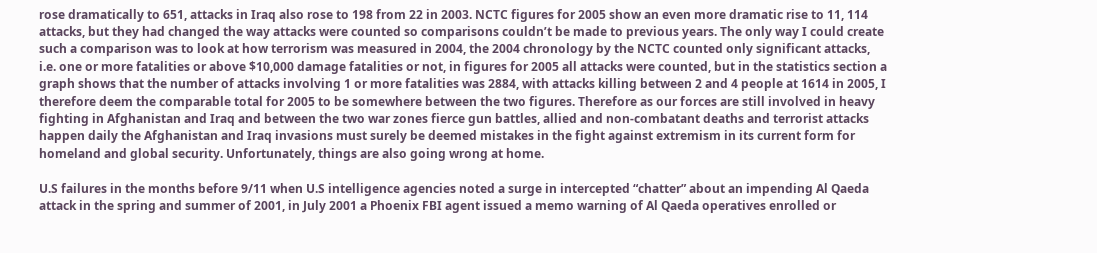rose dramatically to 651, attacks in Iraq also rose to 198 from 22 in 2003. NCTC figures for 2005 show an even more dramatic rise to 11, 114 attacks, but they had changed the way attacks were counted so comparisons couldn’t be made to previous years. The only way I could create such a comparison was to look at how terrorism was measured in 2004, the 2004 chronology by the NCTC counted only significant attacks, i.e. one or more fatalities or above $10,000 damage fatalities or not, in figures for 2005 all attacks were counted, but in the statistics section a graph shows that the number of attacks involving 1 or more fatalities was 2884, with attacks killing between 2 and 4 people at 1614 in 2005, I therefore deem the comparable total for 2005 to be somewhere between the two figures. Therefore as our forces are still involved in heavy fighting in Afghanistan and Iraq and between the two war zones fierce gun battles, allied and non-combatant deaths and terrorist attacks happen daily the Afghanistan and Iraq invasions must surely be deemed mistakes in the fight against extremism in its current form for homeland and global security. Unfortunately, things are also going wrong at home.

U.S failures in the months before 9/11 when U.S intelligence agencies noted a surge in intercepted “chatter” about an impending Al Qaeda attack in the spring and summer of 2001, in July 2001 a Phoenix FBI agent issued a memo warning of Al Qaeda operatives enrolled or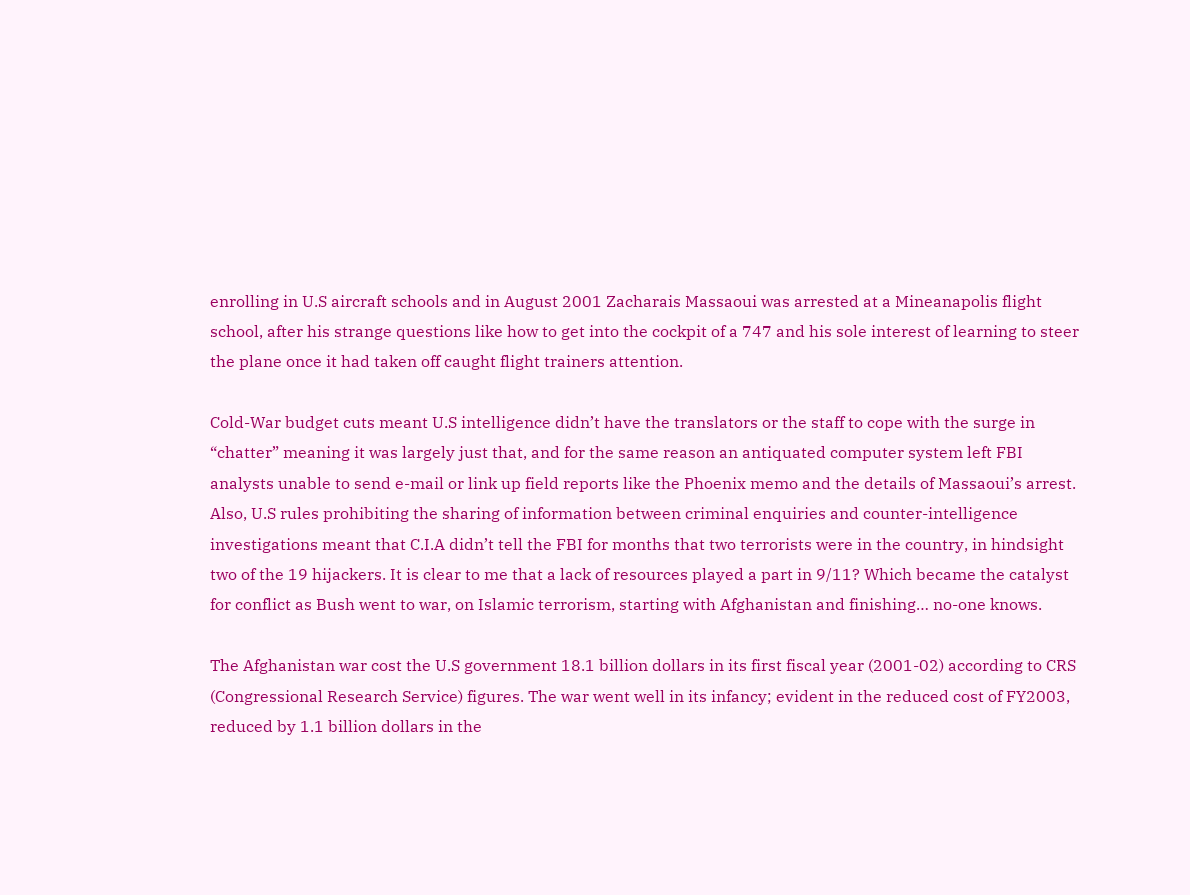enrolling in U.S aircraft schools and in August 2001 Zacharais Massaoui was arrested at a Mineanapolis flight school, after his strange questions like how to get into the cockpit of a 747 and his sole interest of learning to steer the plane once it had taken off caught flight trainers attention.

Cold-War budget cuts meant U.S intelligence didn’t have the translators or the staff to cope with the surge in “chatter” meaning it was largely just that, and for the same reason an antiquated computer system left FBI analysts unable to send e-mail or link up field reports like the Phoenix memo and the details of Massaoui’s arrest. Also, U.S rules prohibiting the sharing of information between criminal enquiries and counter-intelligence investigations meant that C.I.A didn’t tell the FBI for months that two terrorists were in the country, in hindsight two of the 19 hijackers. It is clear to me that a lack of resources played a part in 9/11? Which became the catalyst for conflict as Bush went to war, on Islamic terrorism, starting with Afghanistan and finishing… no-one knows.

The Afghanistan war cost the U.S government 18.1 billion dollars in its first fiscal year (2001-02) according to CRS (Congressional Research Service) figures. The war went well in its infancy; evident in the reduced cost of FY2003, reduced by 1.1 billion dollars in the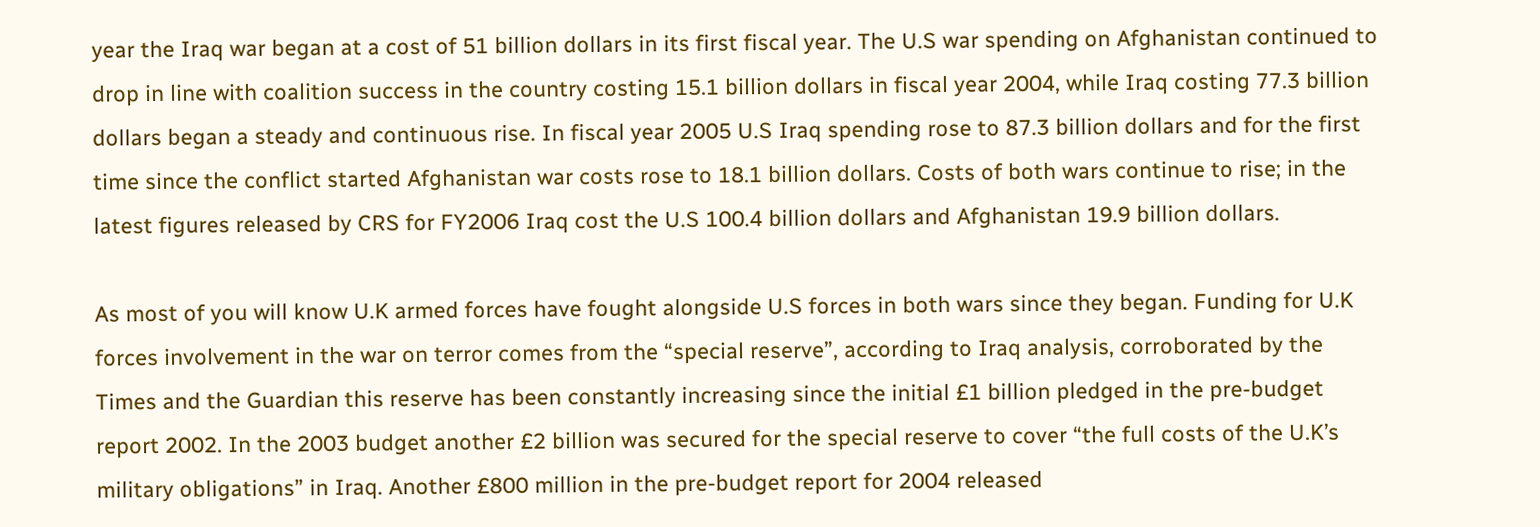year the Iraq war began at a cost of 51 billion dollars in its first fiscal year. The U.S war spending on Afghanistan continued to drop in line with coalition success in the country costing 15.1 billion dollars in fiscal year 2004, while Iraq costing 77.3 billion dollars began a steady and continuous rise. In fiscal year 2005 U.S Iraq spending rose to 87.3 billion dollars and for the first time since the conflict started Afghanistan war costs rose to 18.1 billion dollars. Costs of both wars continue to rise; in the latest figures released by CRS for FY2006 Iraq cost the U.S 100.4 billion dollars and Afghanistan 19.9 billion dollars.

As most of you will know U.K armed forces have fought alongside U.S forces in both wars since they began. Funding for U.K forces involvement in the war on terror comes from the “special reserve”, according to Iraq analysis, corroborated by the Times and the Guardian this reserve has been constantly increasing since the initial £1 billion pledged in the pre-budget report 2002. In the 2003 budget another £2 billion was secured for the special reserve to cover “the full costs of the U.K’s military obligations” in Iraq. Another £800 million in the pre-budget report for 2004 released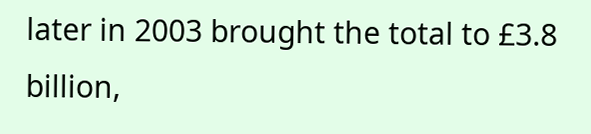later in 2003 brought the total to £3.8 billion,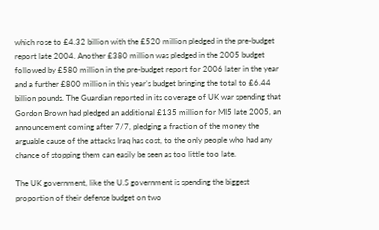which rose to £4.32 billion with the £520 million pledged in the pre-budget report late 2004. Another £380 million was pledged in the 2005 budget followed by £580 million in the pre-budget report for 2006 later in the year and a further £800 million in this year’s budget bringing the total to £6.44 billion pounds. The Guardian reported in its coverage of UK war spending that Gordon Brown had pledged an additional £135 million for MI5 late 2005, an announcement coming after 7/7, pledging a fraction of the money the arguable cause of the attacks Iraq has cost, to the only people who had any chance of stopping them can easily be seen as too little too late.

The UK government, like the U.S government is spending the biggest proportion of their defense budget on two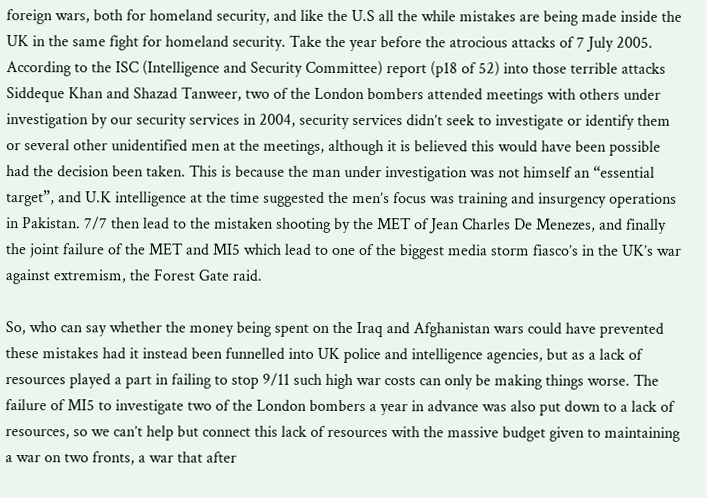foreign wars, both for homeland security, and like the U.S all the while mistakes are being made inside the UK in the same fight for homeland security. Take the year before the atrocious attacks of 7 July 2005. According to the ISC (Intelligence and Security Committee) report (p18 of 52) into those terrible attacks Siddeque Khan and Shazad Tanweer, two of the London bombers attended meetings with others under investigation by our security services in 2004, security services didn’t seek to investigate or identify them or several other unidentified men at the meetings, although it is believed this would have been possible had the decision been taken. This is because the man under investigation was not himself an “essential target”, and U.K intelligence at the time suggested the men’s focus was training and insurgency operations in Pakistan. 7/7 then lead to the mistaken shooting by the MET of Jean Charles De Menezes, and finally the joint failure of the MET and MI5 which lead to one of the biggest media storm fiasco’s in the UK’s war against extremism, the Forest Gate raid.

So, who can say whether the money being spent on the Iraq and Afghanistan wars could have prevented these mistakes had it instead been funnelled into UK police and intelligence agencies, but as a lack of resources played a part in failing to stop 9/11 such high war costs can only be making things worse. The failure of MI5 to investigate two of the London bombers a year in advance was also put down to a lack of resources, so we can’t help but connect this lack of resources with the massive budget given to maintaining a war on two fronts, a war that after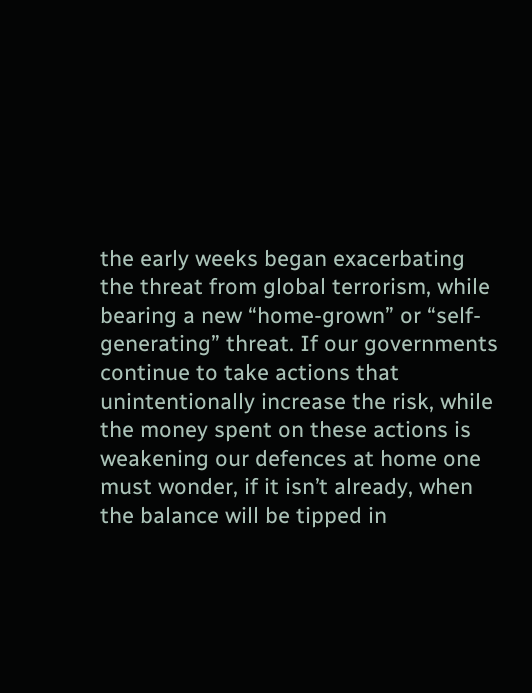the early weeks began exacerbating the threat from global terrorism, while bearing a new “home-grown” or “self-generating” threat. If our governments continue to take actions that unintentionally increase the risk, while the money spent on these actions is weakening our defences at home one must wonder, if it isn’t already, when the balance will be tipped in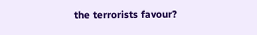the terrorists favour?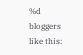%d bloggers like this: